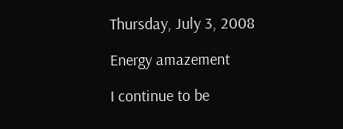Thursday, July 3, 2008

Energy amazement

I continue to be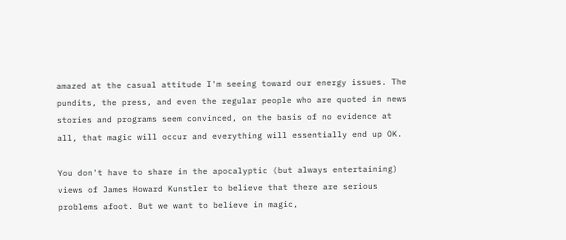amazed at the casual attitude I'm seeing toward our energy issues. The pundits, the press, and even the regular people who are quoted in news stories and programs seem convinced, on the basis of no evidence at all, that magic will occur and everything will essentially end up OK.

You don't have to share in the apocalyptic (but always entertaining) views of James Howard Kunstler to believe that there are serious problems afoot. But we want to believe in magic,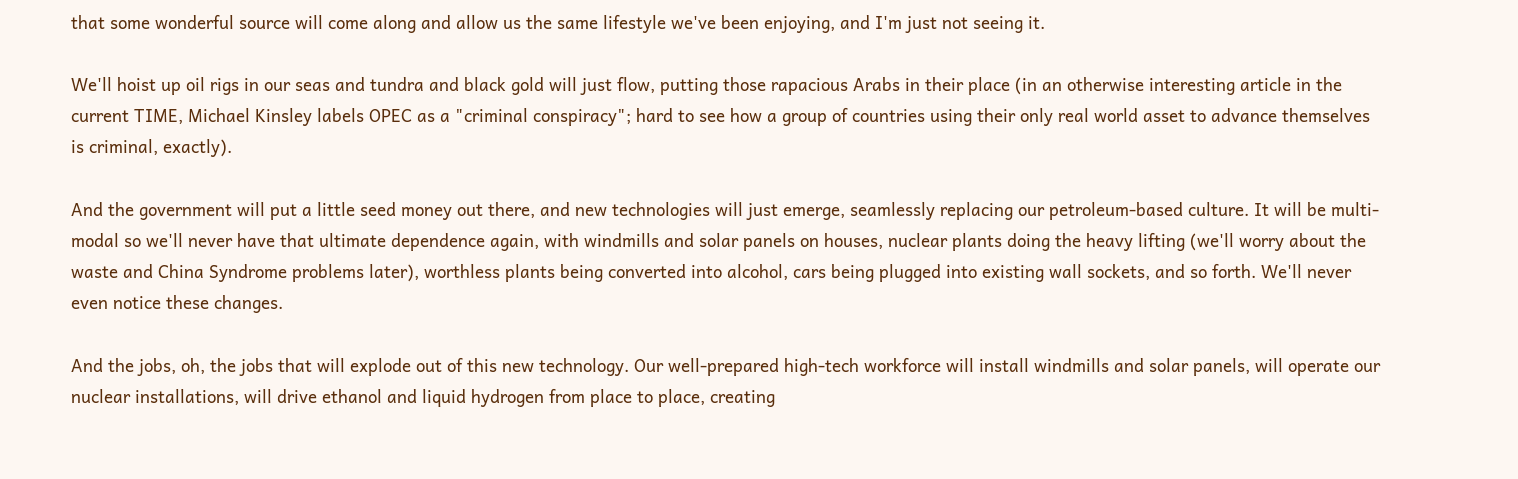that some wonderful source will come along and allow us the same lifestyle we've been enjoying, and I'm just not seeing it.

We'll hoist up oil rigs in our seas and tundra and black gold will just flow, putting those rapacious Arabs in their place (in an otherwise interesting article in the current TIME, Michael Kinsley labels OPEC as a "criminal conspiracy"; hard to see how a group of countries using their only real world asset to advance themselves is criminal, exactly).

And the government will put a little seed money out there, and new technologies will just emerge, seamlessly replacing our petroleum-based culture. It will be multi-modal so we'll never have that ultimate dependence again, with windmills and solar panels on houses, nuclear plants doing the heavy lifting (we'll worry about the waste and China Syndrome problems later), worthless plants being converted into alcohol, cars being plugged into existing wall sockets, and so forth. We'll never even notice these changes.

And the jobs, oh, the jobs that will explode out of this new technology. Our well-prepared high-tech workforce will install windmills and solar panels, will operate our nuclear installations, will drive ethanol and liquid hydrogen from place to place, creating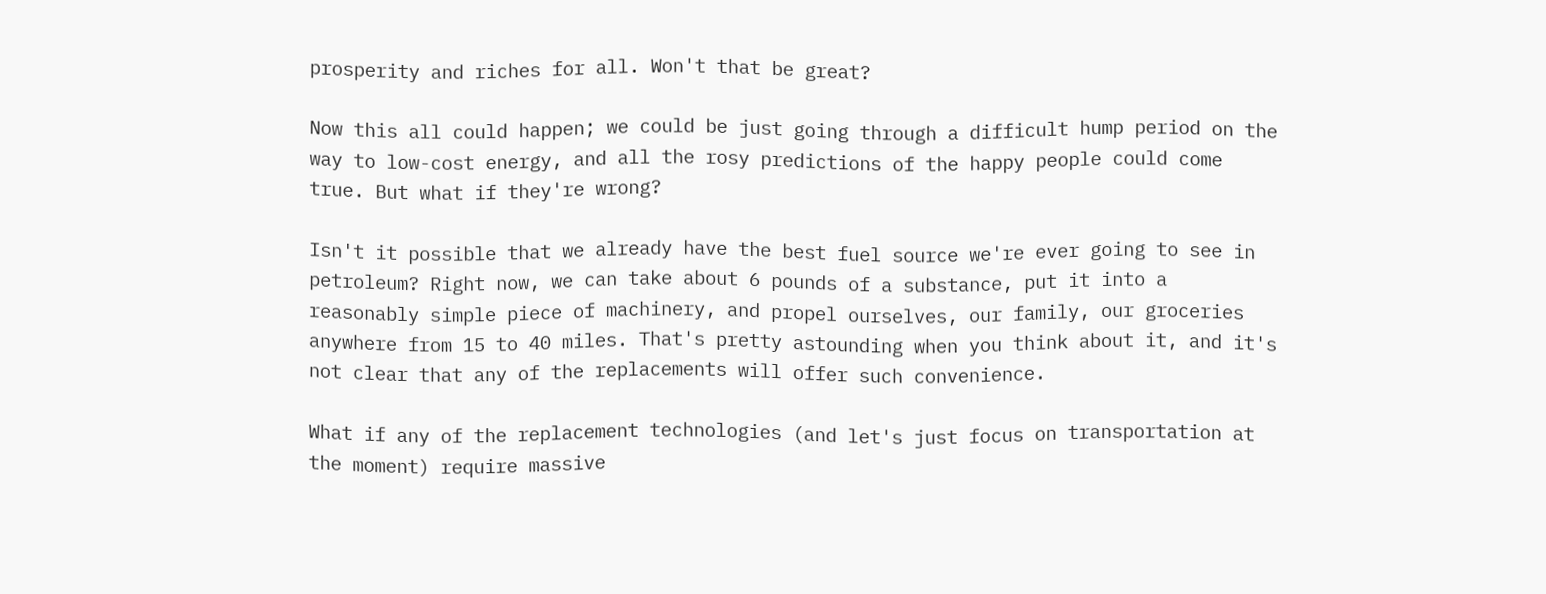prosperity and riches for all. Won't that be great?

Now this all could happen; we could be just going through a difficult hump period on the way to low-cost energy, and all the rosy predictions of the happy people could come true. But what if they're wrong?

Isn't it possible that we already have the best fuel source we're ever going to see in petroleum? Right now, we can take about 6 pounds of a substance, put it into a reasonably simple piece of machinery, and propel ourselves, our family, our groceries anywhere from 15 to 40 miles. That's pretty astounding when you think about it, and it's not clear that any of the replacements will offer such convenience.

What if any of the replacement technologies (and let's just focus on transportation at the moment) require massive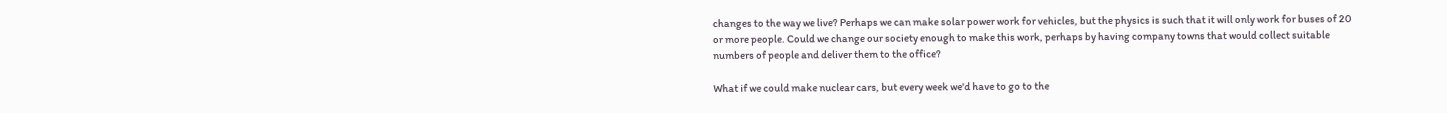changes to the way we live? Perhaps we can make solar power work for vehicles, but the physics is such that it will only work for buses of 20 or more people. Could we change our society enough to make this work, perhaps by having company towns that would collect suitable numbers of people and deliver them to the office?

What if we could make nuclear cars, but every week we'd have to go to the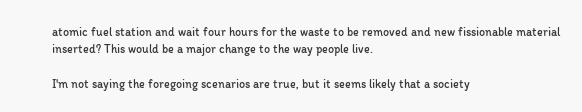atomic fuel station and wait four hours for the waste to be removed and new fissionable material inserted? This would be a major change to the way people live.

I'm not saying the foregoing scenarios are true, but it seems likely that a society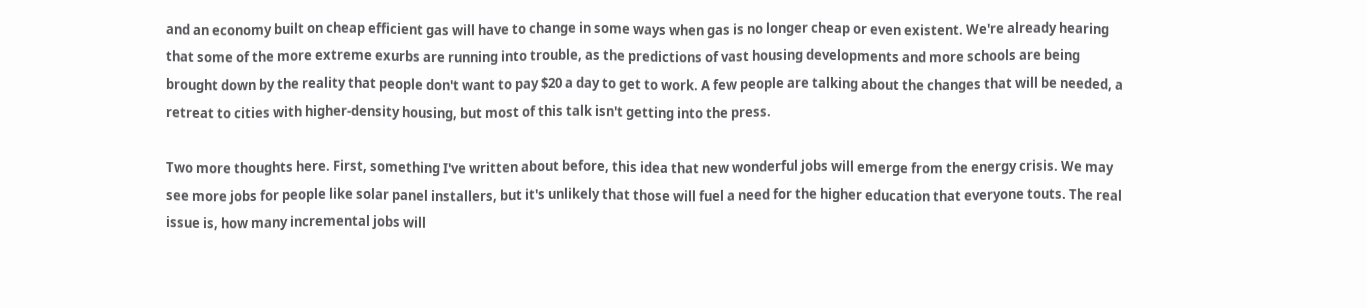and an economy built on cheap efficient gas will have to change in some ways when gas is no longer cheap or even existent. We're already hearing that some of the more extreme exurbs are running into trouble, as the predictions of vast housing developments and more schools are being brought down by the reality that people don't want to pay $20 a day to get to work. A few people are talking about the changes that will be needed, a retreat to cities with higher-density housing, but most of this talk isn't getting into the press.

Two more thoughts here. First, something I've written about before, this idea that new wonderful jobs will emerge from the energy crisis. We may see more jobs for people like solar panel installers, but it's unlikely that those will fuel a need for the higher education that everyone touts. The real issue is, how many incremental jobs will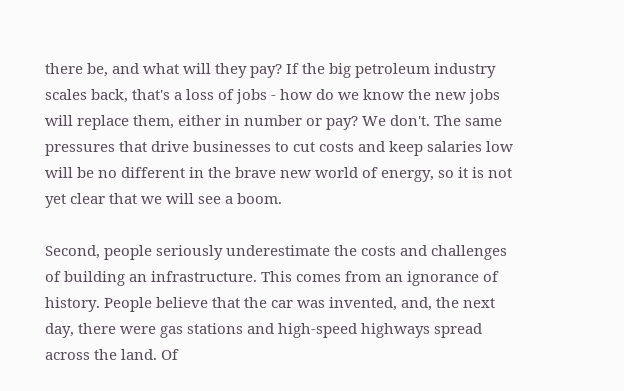there be, and what will they pay? If the big petroleum industry scales back, that's a loss of jobs - how do we know the new jobs will replace them, either in number or pay? We don't. The same pressures that drive businesses to cut costs and keep salaries low will be no different in the brave new world of energy, so it is not yet clear that we will see a boom.

Second, people seriously underestimate the costs and challenges of building an infrastructure. This comes from an ignorance of history. People believe that the car was invented, and, the next day, there were gas stations and high-speed highways spread across the land. Of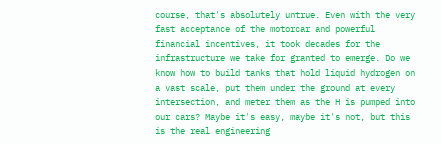course, that's absolutely untrue. Even with the very fast acceptance of the motorcar and powerful financial incentives, it took decades for the infrastructure we take for granted to emerge. Do we know how to build tanks that hold liquid hydrogen on a vast scale, put them under the ground at every intersection, and meter them as the H is pumped into our cars? Maybe it's easy, maybe it's not, but this is the real engineering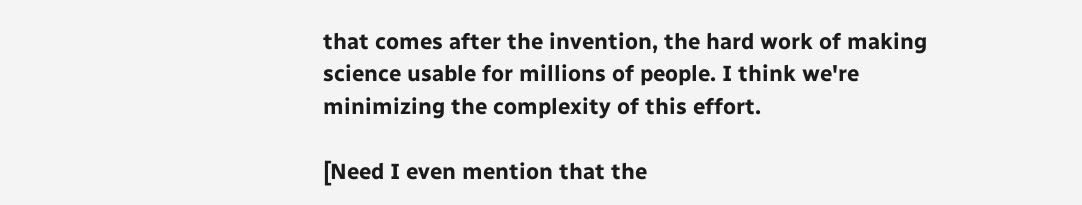that comes after the invention, the hard work of making science usable for millions of people. I think we're minimizing the complexity of this effort.

[Need I even mention that the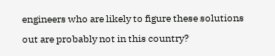engineers who are likely to figure these solutions out are probably not in this country?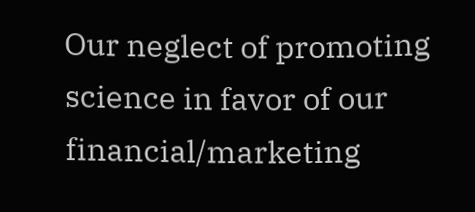Our neglect of promoting science in favor of our financial/marketing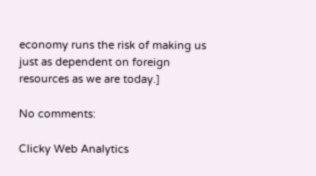economy runs the risk of making us just as dependent on foreign resources as we are today.]

No comments:

Clicky Web Analytics